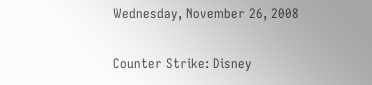Wednesday, November 26, 2008

Counter Strike: Disney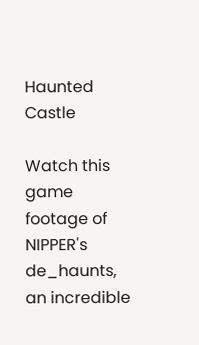Haunted Castle

Watch this game footage of NIPPER's de_haunts, an incredible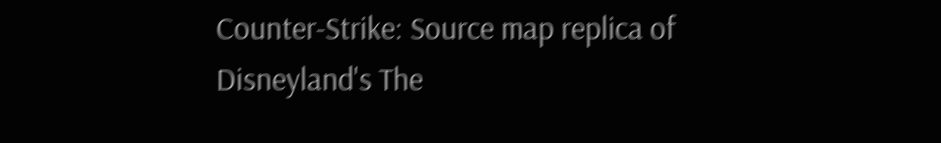Counter-Strike: Source map replica of Disneyland's The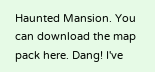Haunted Mansion. You can download the map pack here. Dang! I've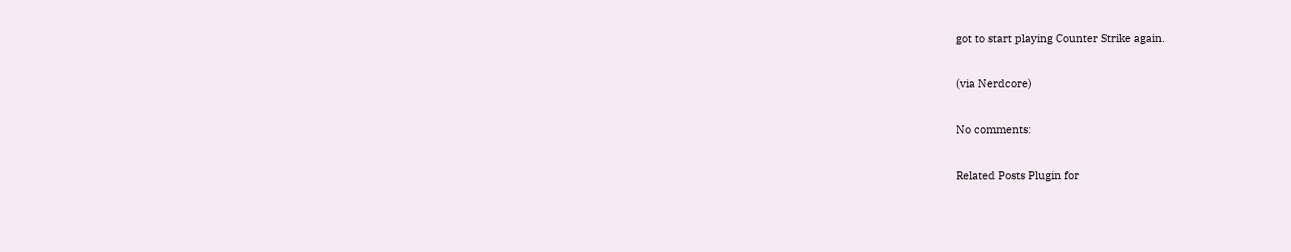got to start playing Counter Strike again.

(via Nerdcore)

No comments:

Related Posts Plugin for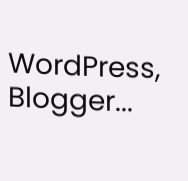WordPress, Blogger...